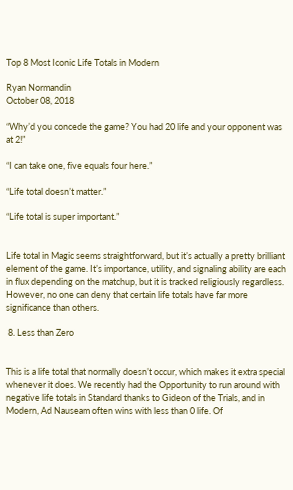Top 8 Most Iconic Life Totals in Modern

Ryan Normandin
October 08, 2018

“Why’d you concede the game? You had 20 life and your opponent was at 2!”

“I can take one, five equals four here.”

“Life total doesn’t matter.”

“Life total is super important.”


Life total in Magic seems straightforward, but it’s actually a pretty brilliant element of the game. It’s importance, utility, and signaling ability are each in flux depending on the matchup, but it is tracked religiously regardless. However, no one can deny that certain life totals have far more significance than others.

 8. Less than Zero


This is a life total that normally doesn’t occur, which makes it extra special whenever it does. We recently had the Opportunity to run around with negative life totals in Standard thanks to Gideon of the Trials, and in Modern, Ad Nauseam often wins with less than 0 life. Of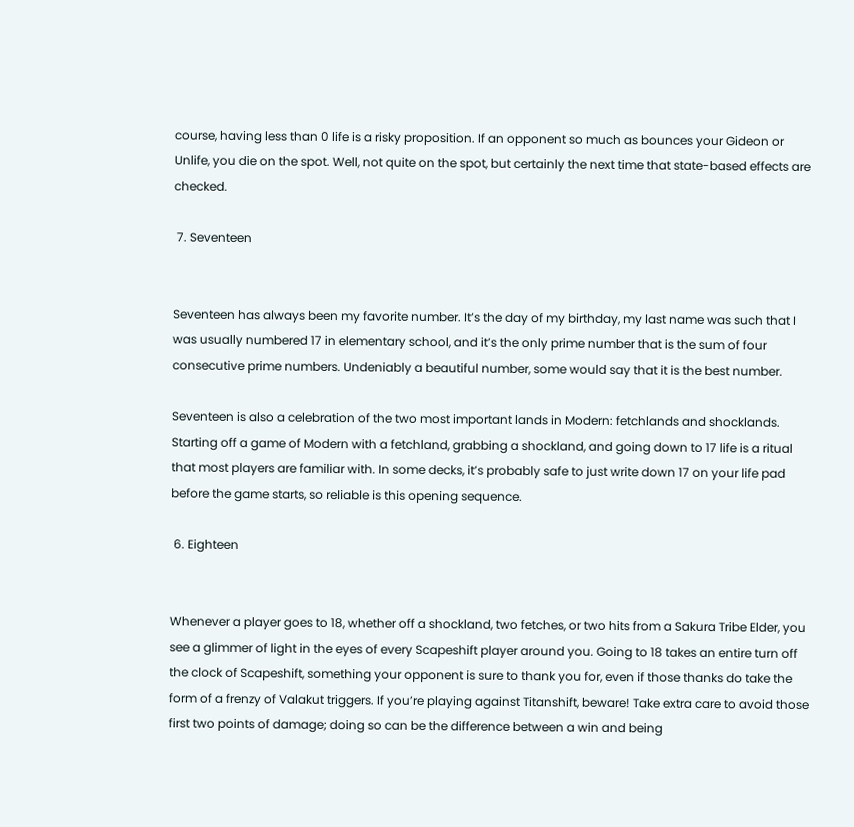course, having less than 0 life is a risky proposition. If an opponent so much as bounces your Gideon or Unlife, you die on the spot. Well, not quite on the spot, but certainly the next time that state-based effects are checked.

 7. Seventeen


Seventeen has always been my favorite number. It’s the day of my birthday, my last name was such that I was usually numbered 17 in elementary school, and it’s the only prime number that is the sum of four consecutive prime numbers. Undeniably a beautiful number, some would say that it is the best number.

Seventeen is also a celebration of the two most important lands in Modern: fetchlands and shocklands. Starting off a game of Modern with a fetchland, grabbing a shockland, and going down to 17 life is a ritual that most players are familiar with. In some decks, it’s probably safe to just write down 17 on your life pad before the game starts, so reliable is this opening sequence.

 6. Eighteen


Whenever a player goes to 18, whether off a shockland, two fetches, or two hits from a Sakura Tribe Elder, you see a glimmer of light in the eyes of every Scapeshift player around you. Going to 18 takes an entire turn off the clock of Scapeshift, something your opponent is sure to thank you for, even if those thanks do take the form of a frenzy of Valakut triggers. If you’re playing against Titanshift, beware! Take extra care to avoid those first two points of damage; doing so can be the difference between a win and being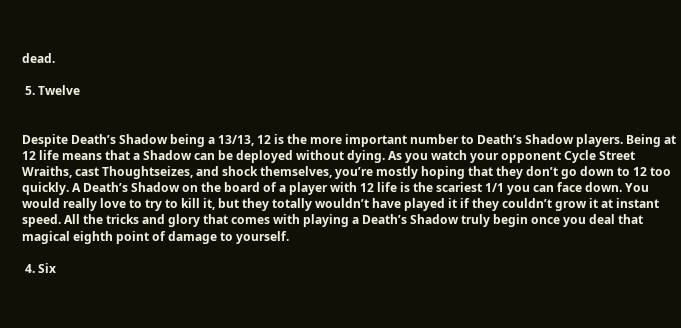dead.

 5. Twelve


Despite Death’s Shadow being a 13/13, 12 is the more important number to Death’s Shadow players. Being at 12 life means that a Shadow can be deployed without dying. As you watch your opponent Cycle Street Wraiths, cast Thoughtseizes, and shock themselves, you’re mostly hoping that they don’t go down to 12 too quickly. A Death’s Shadow on the board of a player with 12 life is the scariest 1/1 you can face down. You would really love to try to kill it, but they totally wouldn’t have played it if they couldn’t grow it at instant speed. All the tricks and glory that comes with playing a Death’s Shadow truly begin once you deal that magical eighth point of damage to yourself.

 4. Six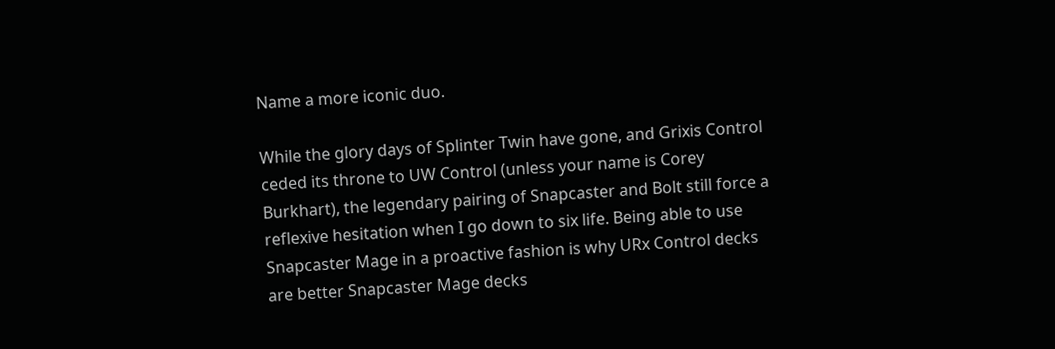Name a more iconic duo.

While the glory days of Splinter Twin have gone, and Grixis Control ceded its throne to UW Control (unless your name is Corey Burkhart), the legendary pairing of Snapcaster and Bolt still force a reflexive hesitation when I go down to six life. Being able to use Snapcaster Mage in a proactive fashion is why URx Control decks are better Snapcaster Mage decks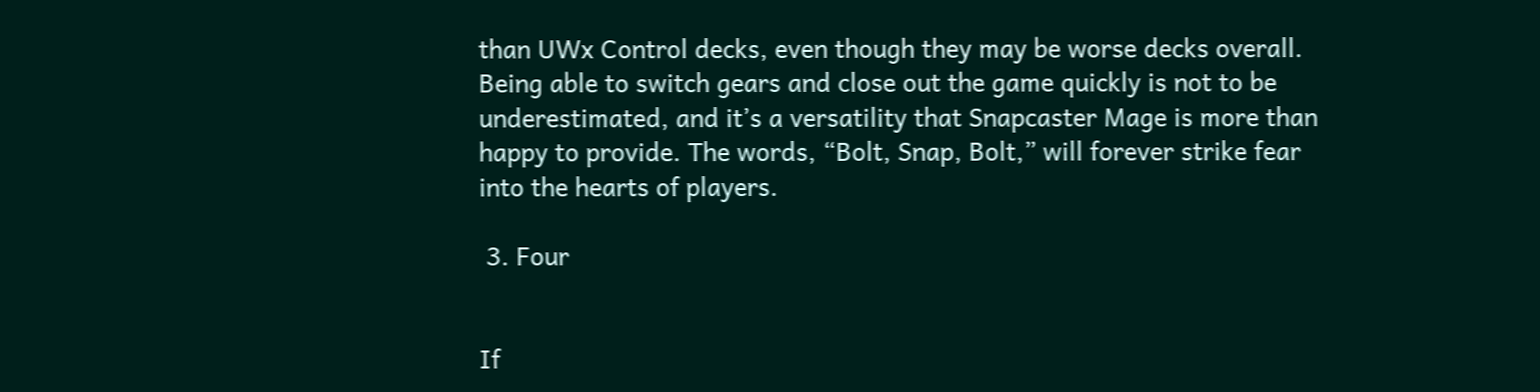than UWx Control decks, even though they may be worse decks overall. Being able to switch gears and close out the game quickly is not to be underestimated, and it’s a versatility that Snapcaster Mage is more than happy to provide. The words, “Bolt, Snap, Bolt,” will forever strike fear into the hearts of players.

 3. Four


If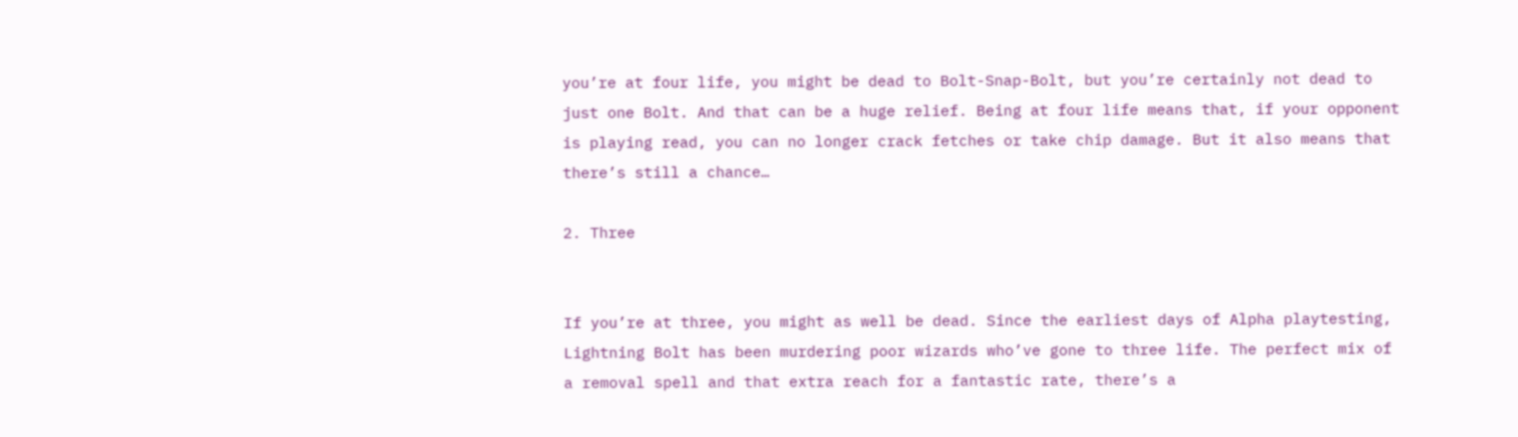you’re at four life, you might be dead to Bolt-Snap-Bolt, but you’re certainly not dead to just one Bolt. And that can be a huge relief. Being at four life means that, if your opponent is playing read, you can no longer crack fetches or take chip damage. But it also means that there’s still a chance…

2. Three


If you’re at three, you might as well be dead. Since the earliest days of Alpha playtesting, Lightning Bolt has been murdering poor wizards who’ve gone to three life. The perfect mix of a removal spell and that extra reach for a fantastic rate, there’s a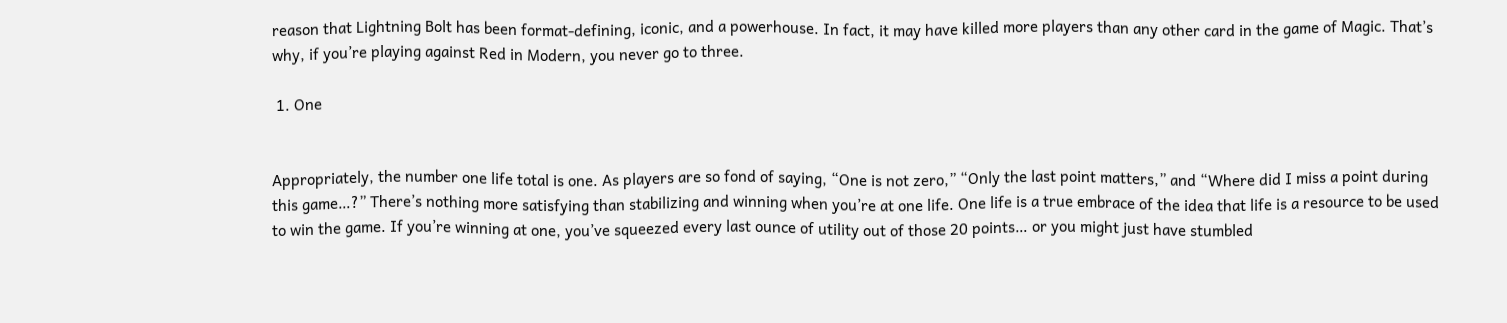reason that Lightning Bolt has been format-defining, iconic, and a powerhouse. In fact, it may have killed more players than any other card in the game of Magic. That’s why, if you’re playing against Red in Modern, you never go to three.

 1. One


Appropriately, the number one life total is one. As players are so fond of saying, “One is not zero,” “Only the last point matters,” and “Where did I miss a point during this game…?” There’s nothing more satisfying than stabilizing and winning when you’re at one life. One life is a true embrace of the idea that life is a resource to be used to win the game. If you’re winning at one, you’ve squeezed every last ounce of utility out of those 20 points… or you might just have stumbled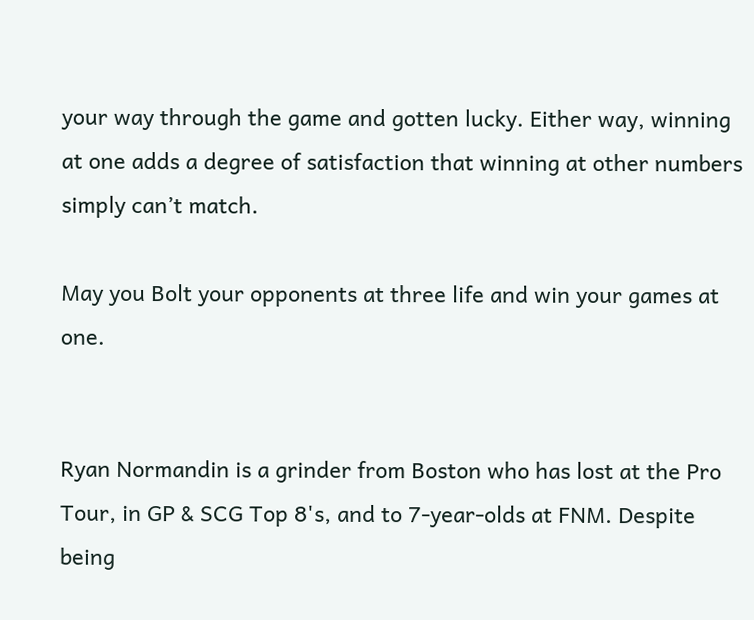your way through the game and gotten lucky. Either way, winning at one adds a degree of satisfaction that winning at other numbers simply can’t match.

May you Bolt your opponents at three life and win your games at one.


Ryan Normandin is a grinder from Boston who has lost at the Pro Tour, in GP & SCG Top 8's, and to 7-year-olds at FNM. Despite being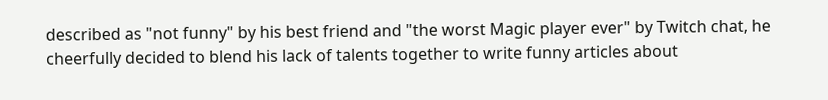described as "not funny" by his best friend and "the worst Magic player ever" by Twitch chat, he cheerfully decided to blend his lack of talents together to write funny articles about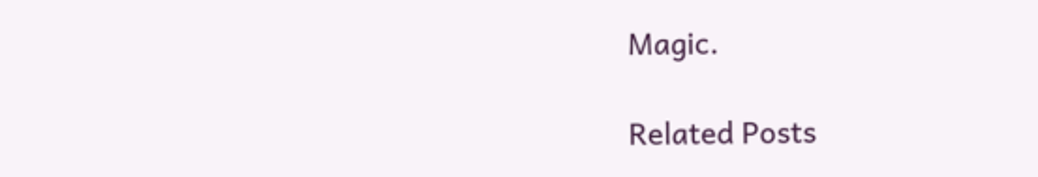Magic.

Related Posts